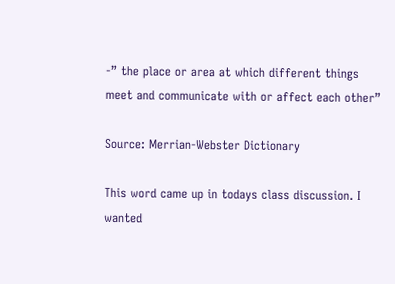-” the place or area at which different things meet and communicate with or affect each other”

Source: Merrian-Webster Dictionary

This word came up in todays class discussion. I wanted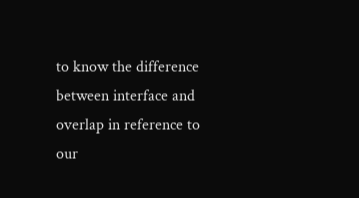to know the difference between interface and overlap in reference to our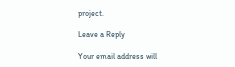project.

Leave a Reply

Your email address will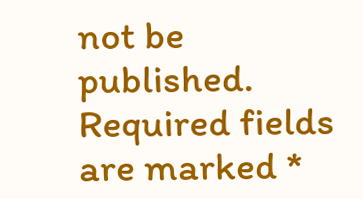not be published. Required fields are marked *